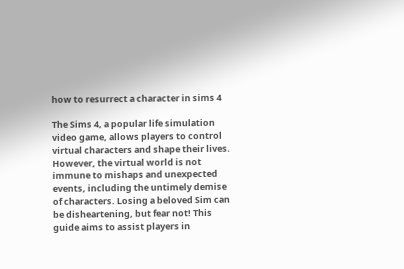how to resurrect a character in sims 4

The Sims 4, a popular life simulation video game, allows players to control virtual characters and shape their lives. However, the virtual world is not immune to mishaps and unexpected events, including the untimely demise of characters. Losing a beloved Sim can be disheartening, but fear not! This guide aims to assist players in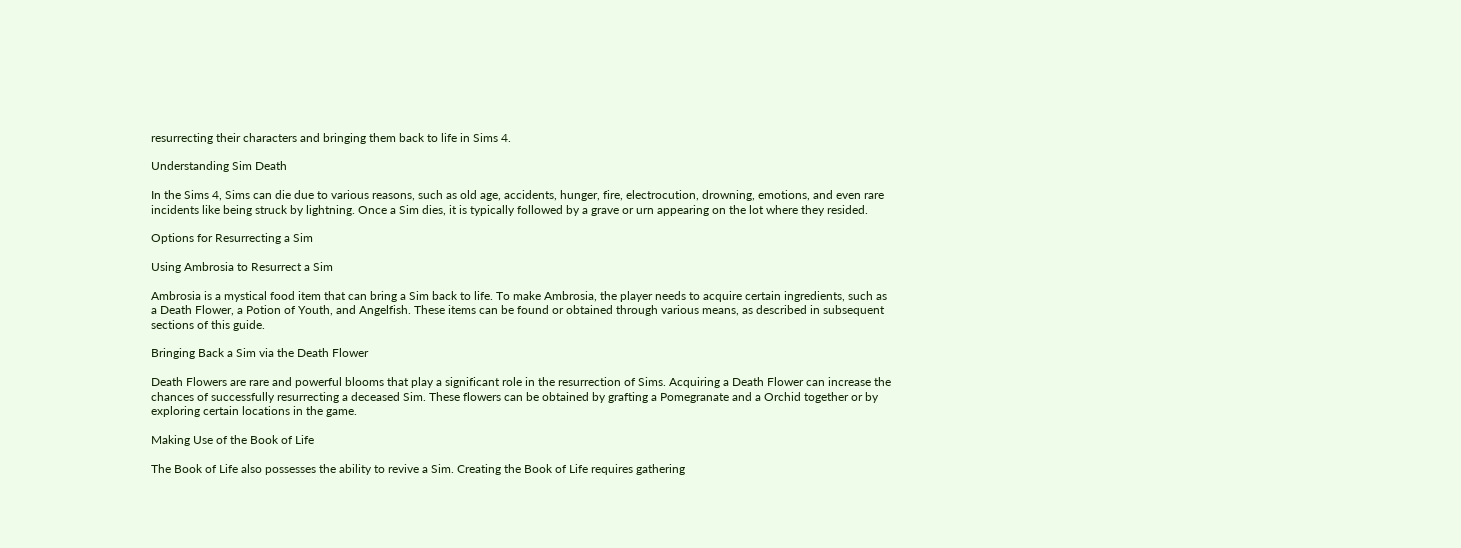resurrecting their characters and bringing them back to life in Sims 4.

Understanding Sim Death

In the Sims 4, Sims can die due to various reasons, such as old age, accidents, hunger, fire, electrocution, drowning, emotions, and even rare incidents like being struck by lightning. Once a Sim dies, it is typically followed by a grave or urn appearing on the lot where they resided.

Options for Resurrecting a Sim

Using Ambrosia to Resurrect a Sim

Ambrosia is a mystical food item that can bring a Sim back to life. To make Ambrosia, the player needs to acquire certain ingredients, such as a Death Flower, a Potion of Youth, and Angelfish. These items can be found or obtained through various means, as described in subsequent sections of this guide.

Bringing Back a Sim via the Death Flower

Death Flowers are rare and powerful blooms that play a significant role in the resurrection of Sims. Acquiring a Death Flower can increase the chances of successfully resurrecting a deceased Sim. These flowers can be obtained by grafting a Pomegranate and a Orchid together or by exploring certain locations in the game.

Making Use of the Book of Life

The Book of Life also possesses the ability to revive a Sim. Creating the Book of Life requires gathering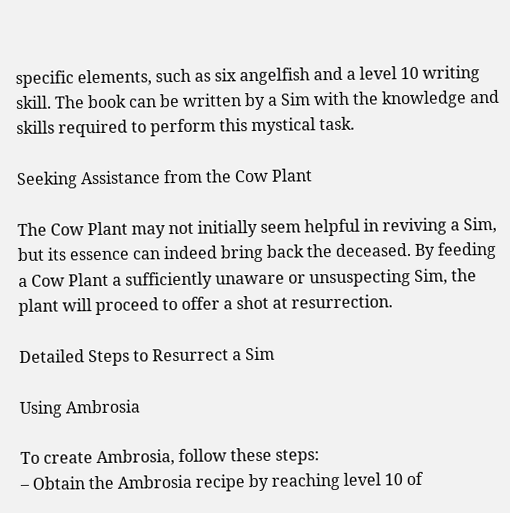specific elements, such as six angelfish and a level 10 writing skill. The book can be written by a Sim with the knowledge and skills required to perform this mystical task.

Seeking Assistance from the Cow Plant

The Cow Plant may not initially seem helpful in reviving a Sim, but its essence can indeed bring back the deceased. By feeding a Cow Plant a sufficiently unaware or unsuspecting Sim, the plant will proceed to offer a shot at resurrection.

Detailed Steps to Resurrect a Sim

Using Ambrosia

To create Ambrosia, follow these steps:
– Obtain the Ambrosia recipe by reaching level 10 of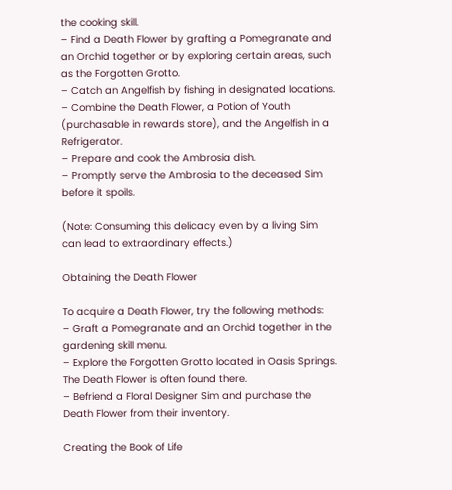the cooking skill.
– Find a Death Flower by grafting a Pomegranate and an Orchid together or by exploring certain areas, such as the Forgotten Grotto.
– Catch an Angelfish by fishing in designated locations.
– Combine the Death Flower, a Potion of Youth (purchasable in rewards store), and the Angelfish in a Refrigerator.
– Prepare and cook the Ambrosia dish.
– Promptly serve the Ambrosia to the deceased Sim before it spoils.

(Note: Consuming this delicacy even by a living Sim can lead to extraordinary effects.)

Obtaining the Death Flower

To acquire a Death Flower, try the following methods:
– Graft a Pomegranate and an Orchid together in the gardening skill menu.
– Explore the Forgotten Grotto located in Oasis Springs. The Death Flower is often found there.
– Befriend a Floral Designer Sim and purchase the Death Flower from their inventory.

Creating the Book of Life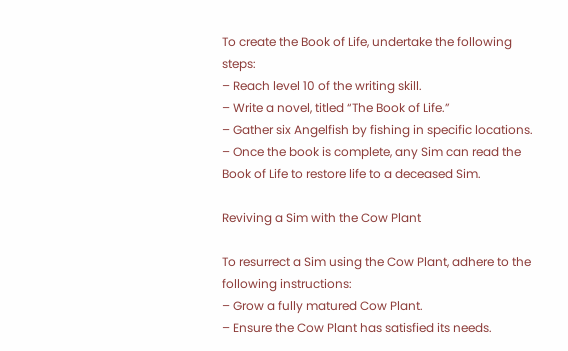To create the Book of Life, undertake the following steps:
– Reach level 10 of the writing skill.
– Write a novel, titled “The Book of Life.”
– Gather six Angelfish by fishing in specific locations.
– Once the book is complete, any Sim can read the Book of Life to restore life to a deceased Sim.

Reviving a Sim with the Cow Plant

To resurrect a Sim using the Cow Plant, adhere to the following instructions:
– Grow a fully matured Cow Plant.
– Ensure the Cow Plant has satisfied its needs.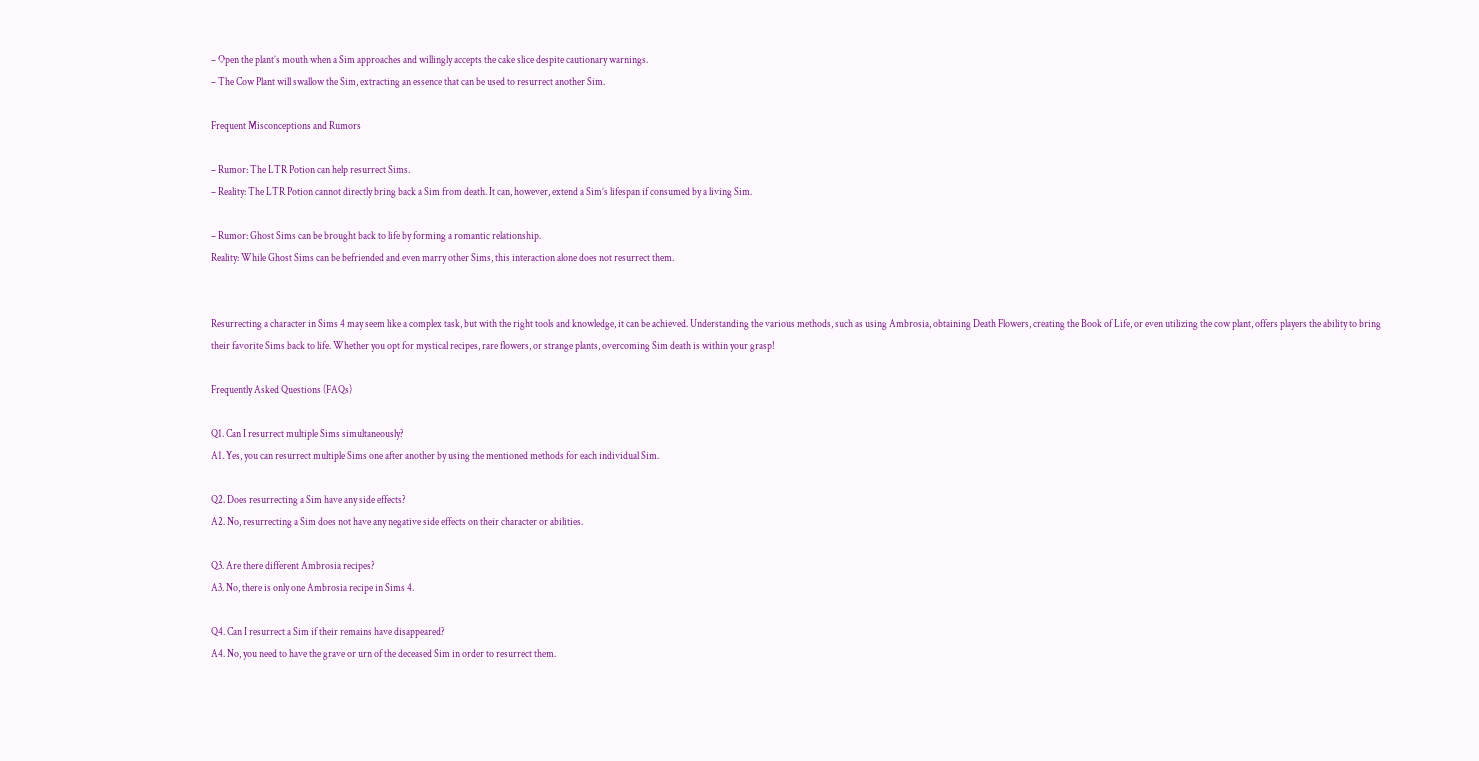– Open the plant’s mouth when a Sim approaches and willingly accepts the cake slice despite cautionary warnings.
– The Cow Plant will swallow the Sim, extracting an essence that can be used to resurrect another Sim.

Frequent Misconceptions and Rumors

– Rumor: The LTR Potion can help resurrect Sims.
– Reality: The LTR Potion cannot directly bring back a Sim from death. It can, however, extend a Sim’s lifespan if consumed by a living Sim.

– Rumor: Ghost Sims can be brought back to life by forming a romantic relationship.
Reality: While Ghost Sims can be befriended and even marry other Sims, this interaction alone does not resurrect them.


Resurrecting a character in Sims 4 may seem like a complex task, but with the right tools and knowledge, it can be achieved. Understanding the various methods, such as using Ambrosia, obtaining Death Flowers, creating the Book of Life, or even utilizing the cow plant, offers players the ability to bring their favorite Sims back to life. Whether you opt for mystical recipes, rare flowers, or strange plants, overcoming Sim death is within your grasp!

Frequently Asked Questions (FAQs)

Q1. Can I resurrect multiple Sims simultaneously?
A1. Yes, you can resurrect multiple Sims one after another by using the mentioned methods for each individual Sim.

Q2. Does resurrecting a Sim have any side effects?
A2. No, resurrecting a Sim does not have any negative side effects on their character or abilities.

Q3. Are there different Ambrosia recipes?
A3. No, there is only one Ambrosia recipe in Sims 4.

Q4. Can I resurrect a Sim if their remains have disappeared?
A4. No, you need to have the grave or urn of the deceased Sim in order to resurrect them.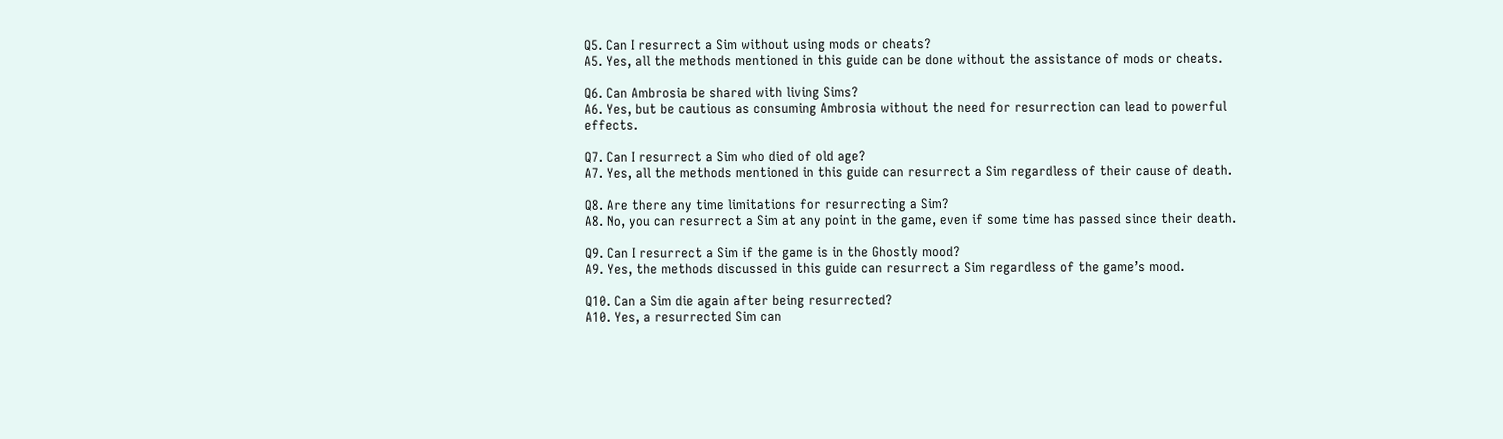Q5. Can I resurrect a Sim without using mods or cheats?
A5. Yes, all the methods mentioned in this guide can be done without the assistance of mods or cheats.

Q6. Can Ambrosia be shared with living Sims?
A6. Yes, but be cautious as consuming Ambrosia without the need for resurrection can lead to powerful effects.

Q7. Can I resurrect a Sim who died of old age?
A7. Yes, all the methods mentioned in this guide can resurrect a Sim regardless of their cause of death.

Q8. Are there any time limitations for resurrecting a Sim?
A8. No, you can resurrect a Sim at any point in the game, even if some time has passed since their death.

Q9. Can I resurrect a Sim if the game is in the Ghostly mood?
A9. Yes, the methods discussed in this guide can resurrect a Sim regardless of the game’s mood.

Q10. Can a Sim die again after being resurrected?
A10. Yes, a resurrected Sim can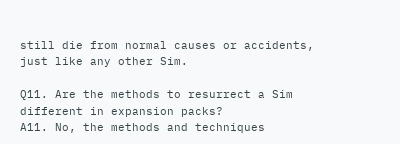still die from normal causes or accidents, just like any other Sim.

Q11. Are the methods to resurrect a Sim different in expansion packs?
A11. No, the methods and techniques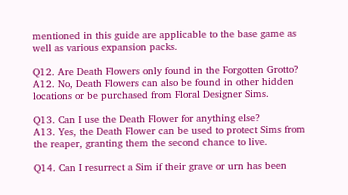mentioned in this guide are applicable to the base game as well as various expansion packs.

Q12. Are Death Flowers only found in the Forgotten Grotto?
A12. No, Death Flowers can also be found in other hidden locations or be purchased from Floral Designer Sims.

Q13. Can I use the Death Flower for anything else?
A13. Yes, the Death Flower can be used to protect Sims from the reaper, granting them the second chance to live.

Q14. Can I resurrect a Sim if their grave or urn has been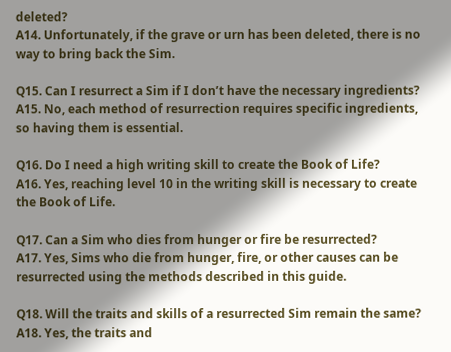deleted?
A14. Unfortunately, if the grave or urn has been deleted, there is no way to bring back the Sim.

Q15. Can I resurrect a Sim if I don’t have the necessary ingredients?
A15. No, each method of resurrection requires specific ingredients, so having them is essential.

Q16. Do I need a high writing skill to create the Book of Life?
A16. Yes, reaching level 10 in the writing skill is necessary to create the Book of Life.

Q17. Can a Sim who dies from hunger or fire be resurrected?
A17. Yes, Sims who die from hunger, fire, or other causes can be resurrected using the methods described in this guide.

Q18. Will the traits and skills of a resurrected Sim remain the same?
A18. Yes, the traits and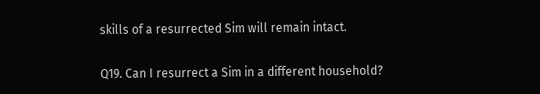skills of a resurrected Sim will remain intact.

Q19. Can I resurrect a Sim in a different household?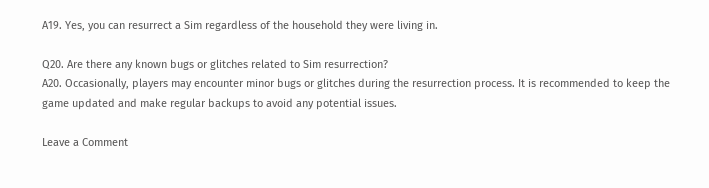A19. Yes, you can resurrect a Sim regardless of the household they were living in.

Q20. Are there any known bugs or glitches related to Sim resurrection?
A20. Occasionally, players may encounter minor bugs or glitches during the resurrection process. It is recommended to keep the game updated and make regular backups to avoid any potential issues.

Leave a Comment